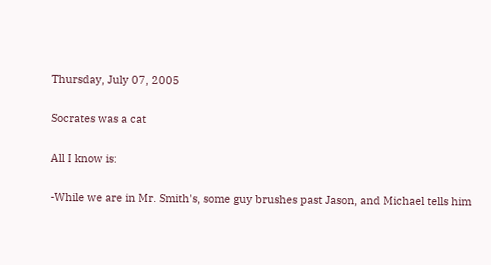Thursday, July 07, 2005

Socrates was a cat

All I know is:

-While we are in Mr. Smith's, some guy brushes past Jason, and Michael tells him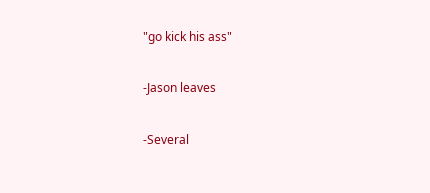"go kick his ass"

-Jason leaves

-Several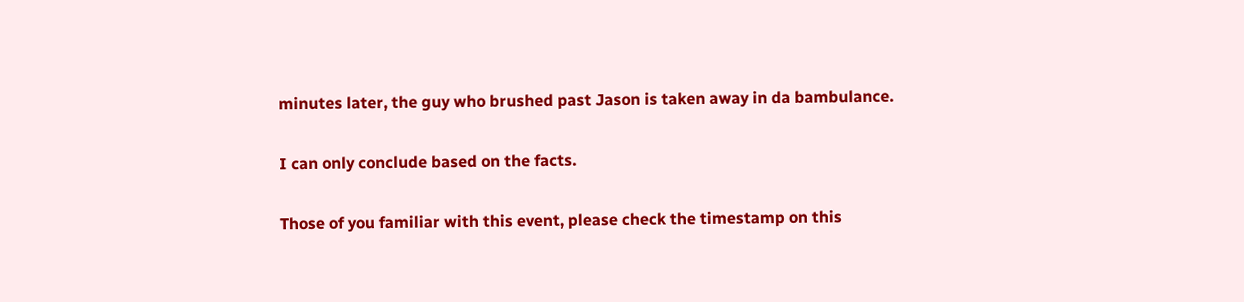minutes later, the guy who brushed past Jason is taken away in da bambulance.

I can only conclude based on the facts.

Those of you familiar with this event, please check the timestamp on this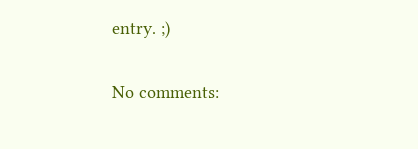entry. ;)

No comments: